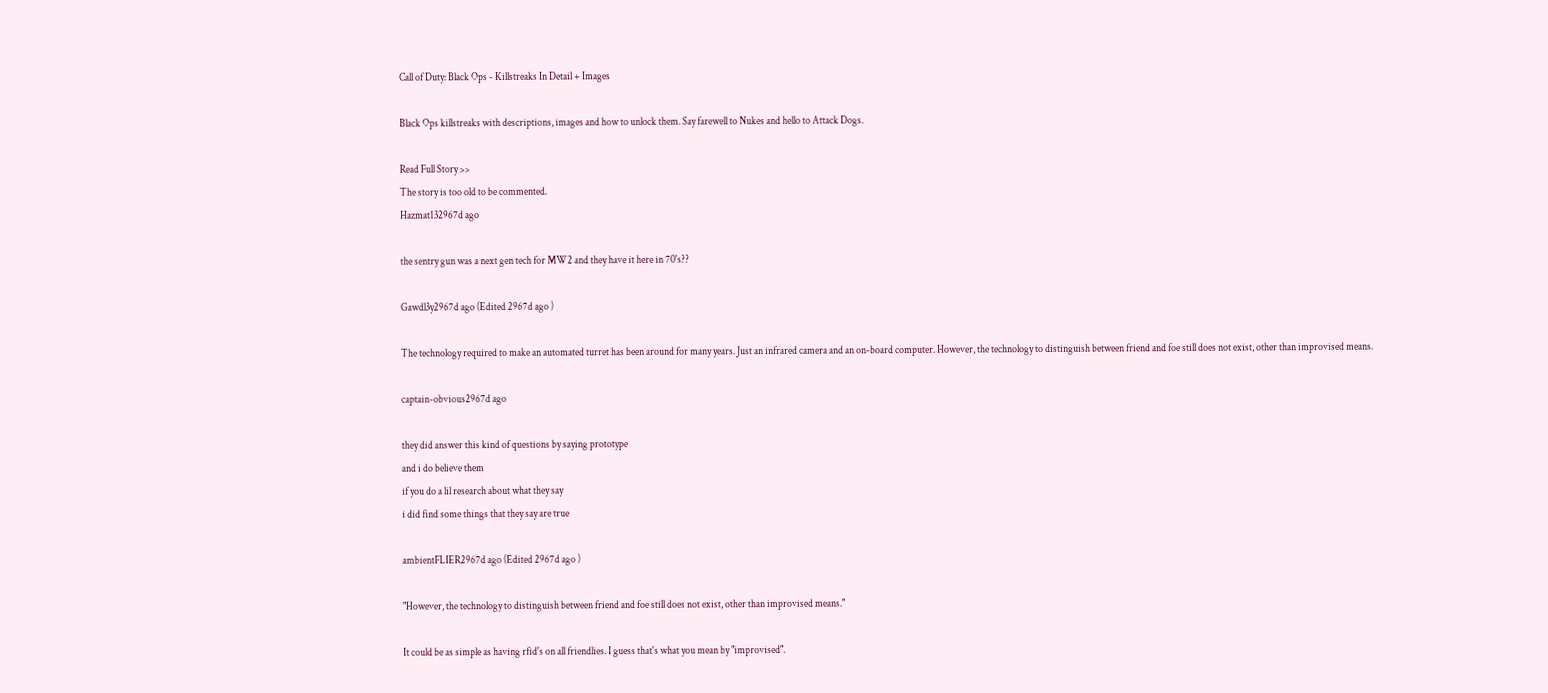Call of Duty: Black Ops - Killstreaks In Detail + Images

Black Ops killstreaks with descriptions, images and how to unlock them. Say farewell to Nukes and hello to Attack Dogs.

Read Full Story >>
The story is too old to be commented.
Hazmat132967d ago

the sentry gun was a next gen tech for MW2 and they have it here in 70's??

Gawdl3y2967d ago (Edited 2967d ago )

The technology required to make an automated turret has been around for many years. Just an infrared camera and an on-board computer. However, the technology to distinguish between friend and foe still does not exist, other than improvised means.

captain-obvious2967d ago

they did answer this kind of questions by saying prototype
and i do believe them
if you do a lil research about what they say
i did find some things that they say are true

ambientFLIER2967d ago (Edited 2967d ago )

"However, the technology to distinguish between friend and foe still does not exist, other than improvised means."

It could be as simple as having rfid's on all friendlies. I guess that's what you mean by "improvised".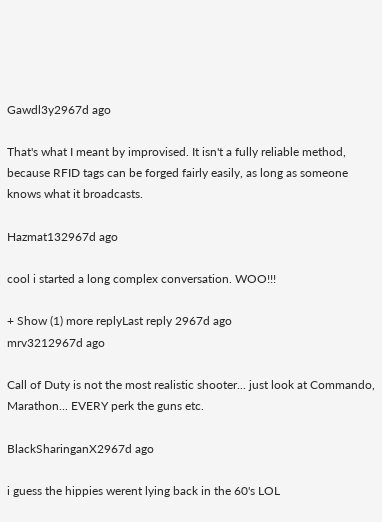Gawdl3y2967d ago

That's what I meant by improvised. It isn't a fully reliable method, because RFID tags can be forged fairly easily, as long as someone knows what it broadcasts.

Hazmat132967d ago

cool i started a long complex conversation. WOO!!!

+ Show (1) more replyLast reply 2967d ago
mrv3212967d ago

Call of Duty is not the most realistic shooter... just look at Commando, Marathon... EVERY perk the guns etc.

BlackSharinganX2967d ago

i guess the hippies werent lying back in the 60's LOL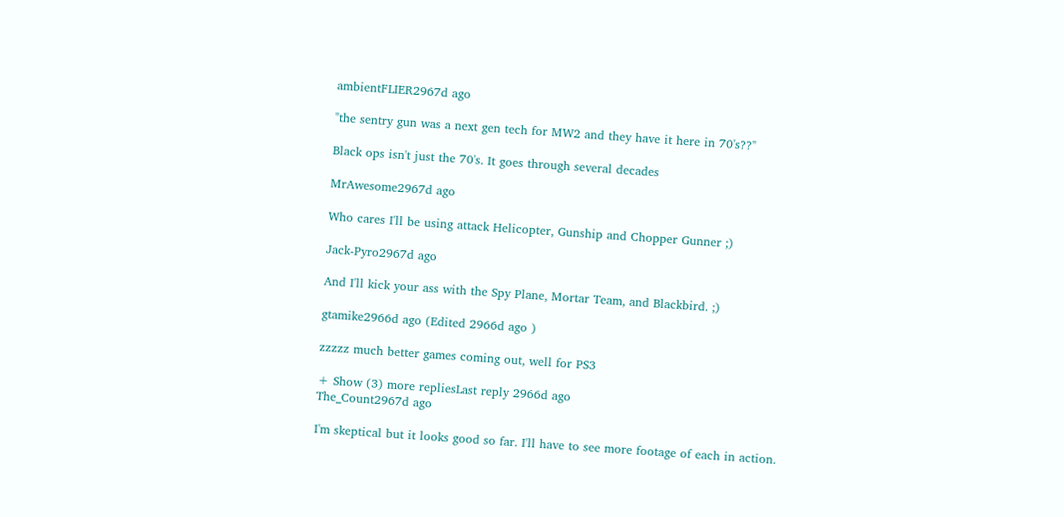ambientFLIER2967d ago

"the sentry gun was a next gen tech for MW2 and they have it here in 70's??"

Black ops isn't just the 70's. It goes through several decades

MrAwesome2967d ago

Who cares I'll be using attack Helicopter, Gunship and Chopper Gunner ;)

Jack-Pyro2967d ago

And I'll kick your ass with the Spy Plane, Mortar Team, and Blackbird. ;)

gtamike2966d ago (Edited 2966d ago )

zzzzz much better games coming out, well for PS3

+ Show (3) more repliesLast reply 2966d ago
The_Count2967d ago

I'm skeptical but it looks good so far. I'll have to see more footage of each in action.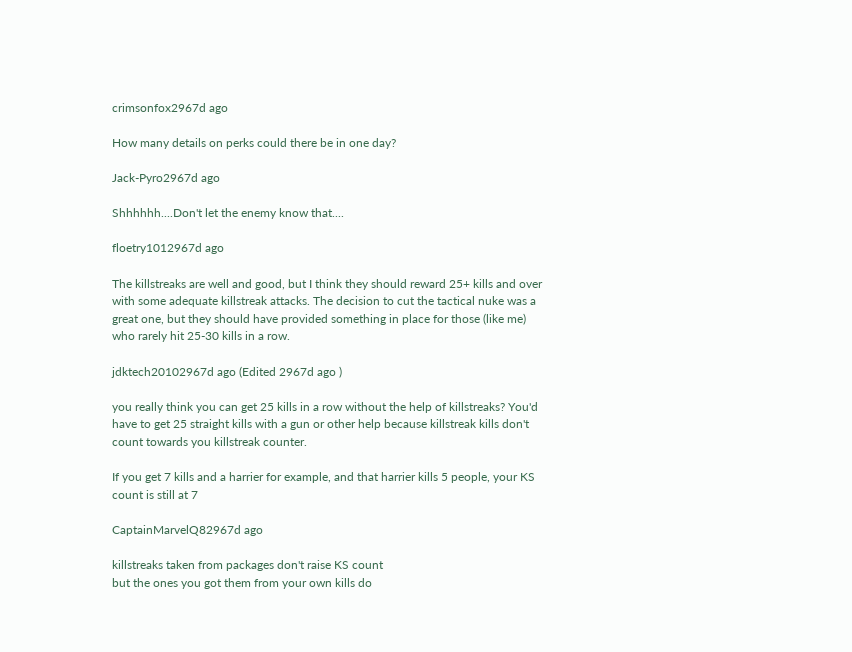crimsonfox2967d ago

How many details on perks could there be in one day?

Jack-Pyro2967d ago

Shhhhhh....Don't let the enemy know that....

floetry1012967d ago

The killstreaks are well and good, but I think they should reward 25+ kills and over with some adequate killstreak attacks. The decision to cut the tactical nuke was a great one, but they should have provided something in place for those (like me) who rarely hit 25-30 kills in a row.

jdktech20102967d ago (Edited 2967d ago )

you really think you can get 25 kills in a row without the help of killstreaks? You'd have to get 25 straight kills with a gun or other help because killstreak kills don't count towards you killstreak counter.

If you get 7 kills and a harrier for example, and that harrier kills 5 people, your KS count is still at 7

CaptainMarvelQ82967d ago

killstreaks taken from packages don't raise KS count
but the ones you got them from your own kills do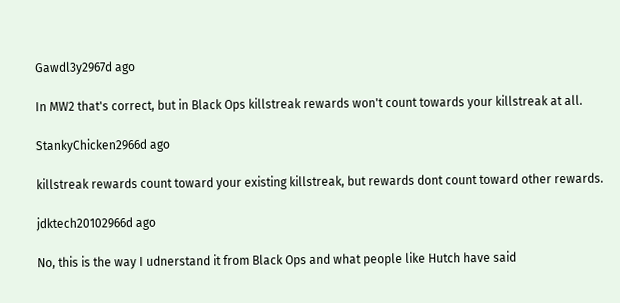Gawdl3y2967d ago

In MW2 that's correct, but in Black Ops killstreak rewards won't count towards your killstreak at all.

StankyChicken2966d ago

killstreak rewards count toward your existing killstreak, but rewards dont count toward other rewards.

jdktech20102966d ago

No, this is the way I udnerstand it from Black Ops and what people like Hutch have said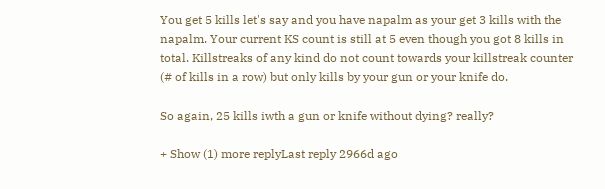You get 5 kills let's say and you have napalm as your get 3 kills with the napalm. Your current KS count is still at 5 even though you got 8 kills in total. Killstreaks of any kind do not count towards your killstreak counter (# of kills in a row) but only kills by your gun or your knife do.

So again, 25 kills iwth a gun or knife without dying? really?

+ Show (1) more replyLast reply 2966d ago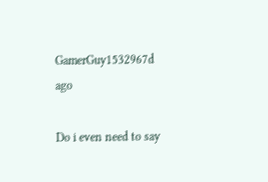GamerGuy1532967d ago

Do i even need to say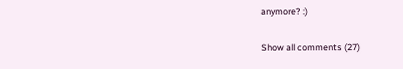anymore? :)

Show all comments (27)